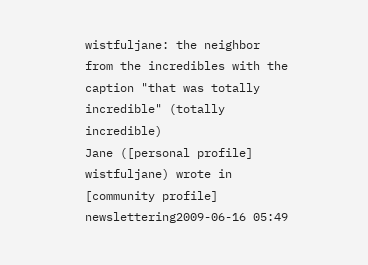wistfuljane: the neighbor from the incredibles with the caption "that was totally incredible" (totally incredible)
Jane ([personal profile] wistfuljane) wrote in [community profile] newslettering2009-06-16 05:49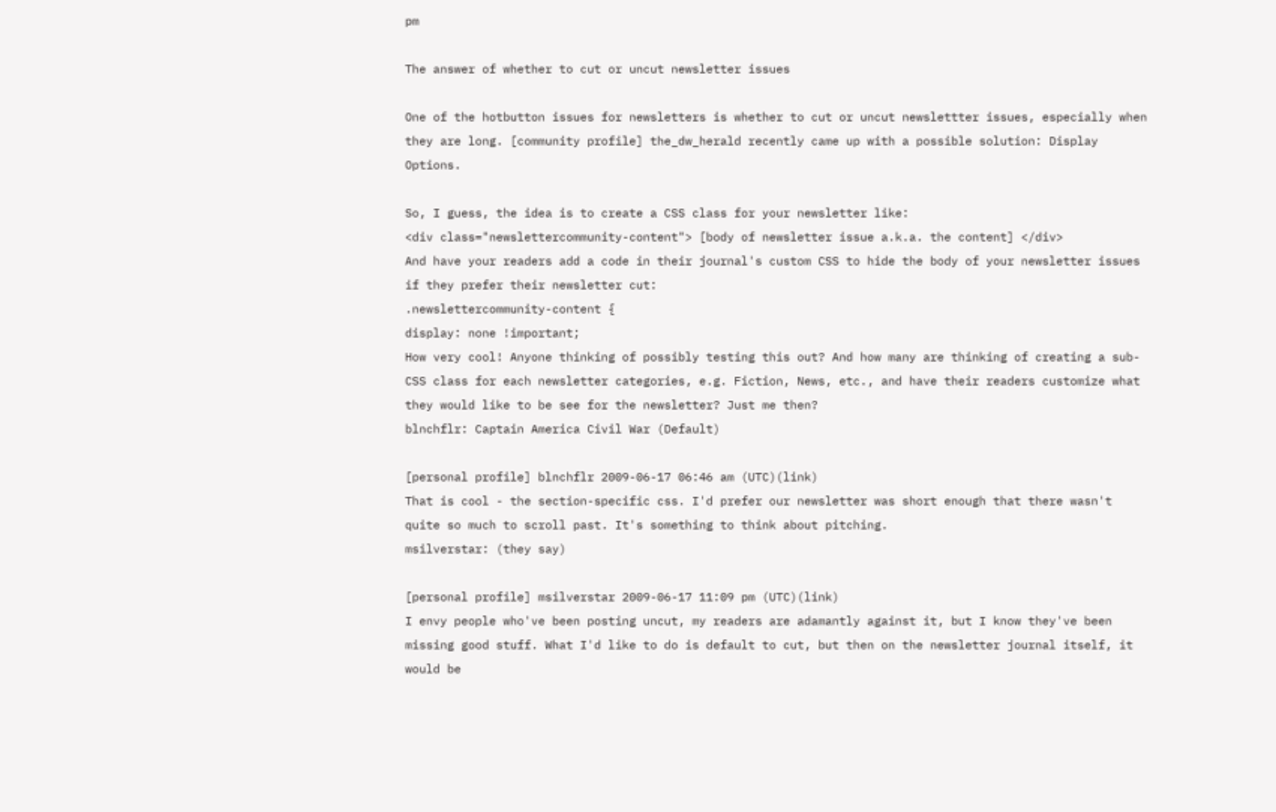pm

The answer of whether to cut or uncut newsletter issues

One of the hotbutton issues for newsletters is whether to cut or uncut newslettter issues, especially when they are long. [community profile] the_dw_herald recently came up with a possible solution: Display Options.

So, I guess, the idea is to create a CSS class for your newsletter like:
<div class="newslettercommunity-content"> [body of newsletter issue a.k.a. the content] </div>
And have your readers add a code in their journal's custom CSS to hide the body of your newsletter issues if they prefer their newsletter cut:
.newslettercommunity-content {
display: none !important;
How very cool! Anyone thinking of possibly testing this out? And how many are thinking of creating a sub-CSS class for each newsletter categories, e.g. Fiction, News, etc., and have their readers customize what they would like to be see for the newsletter? Just me then?
blnchflr: Captain America Civil War (Default)

[personal profile] blnchflr 2009-06-17 06:46 am (UTC)(link)
That is cool - the section-specific css. I'd prefer our newsletter was short enough that there wasn't quite so much to scroll past. It's something to think about pitching.
msilverstar: (they say)

[personal profile] msilverstar 2009-06-17 11:09 pm (UTC)(link)
I envy people who've been posting uncut, my readers are adamantly against it, but I know they've been missing good stuff. What I'd like to do is default to cut, but then on the newsletter journal itself, it would be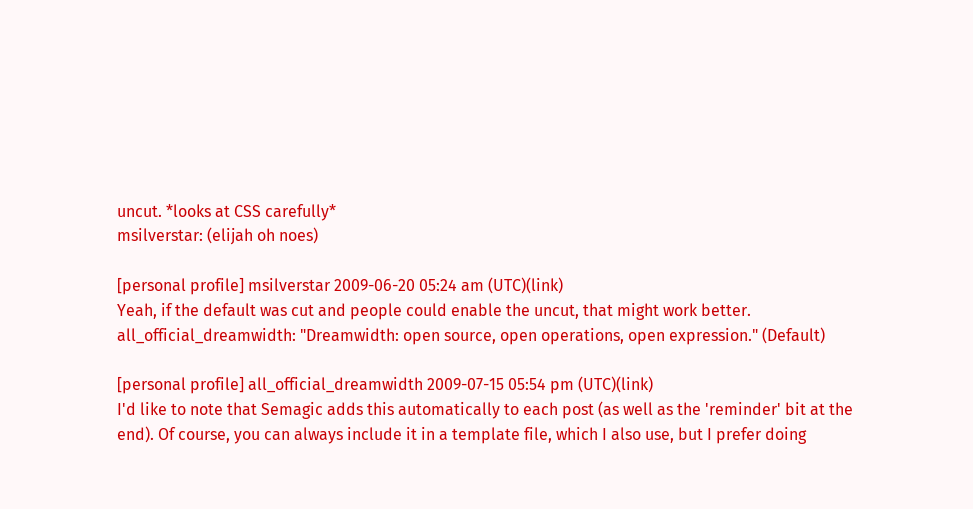uncut. *looks at CSS carefully*
msilverstar: (elijah oh noes)

[personal profile] msilverstar 2009-06-20 05:24 am (UTC)(link)
Yeah, if the default was cut and people could enable the uncut, that might work better.
all_official_dreamwidth: "Dreamwidth: open source, open operations, open expression." (Default)

[personal profile] all_official_dreamwidth 2009-07-15 05:54 pm (UTC)(link)
I'd like to note that Semagic adds this automatically to each post (as well as the 'reminder' bit at the end). Of course, you can always include it in a template file, which I also use, but I prefer doing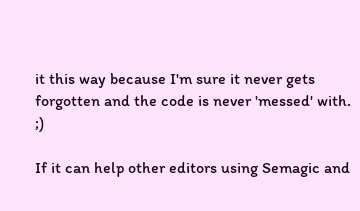it this way because I'm sure it never gets forgotten and the code is never 'messed' with. ;)

If it can help other editors using Semagic and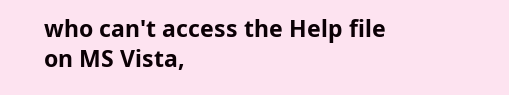who can't access the Help file on MS Vista,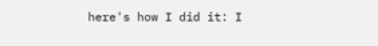here's how I did it: I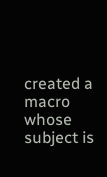created a macro whose subject is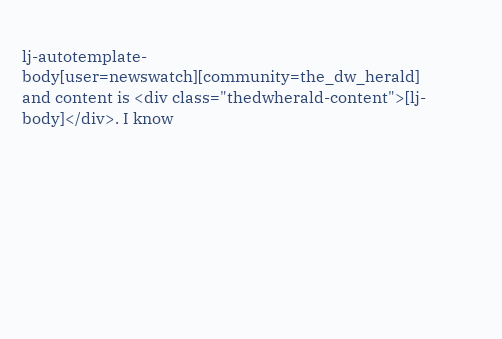lj-autotemplate-body[user=newswatch][community=the_dw_herald] and content is <div class="thedwherald-content">[lj-body]</div>. I know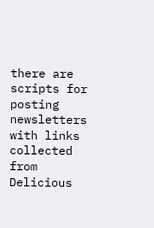there are scripts for posting newsletters with links collected from Delicious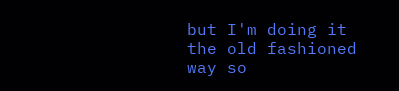but I'm doing it the old fashioned way so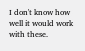I don't know how well it would work with these.